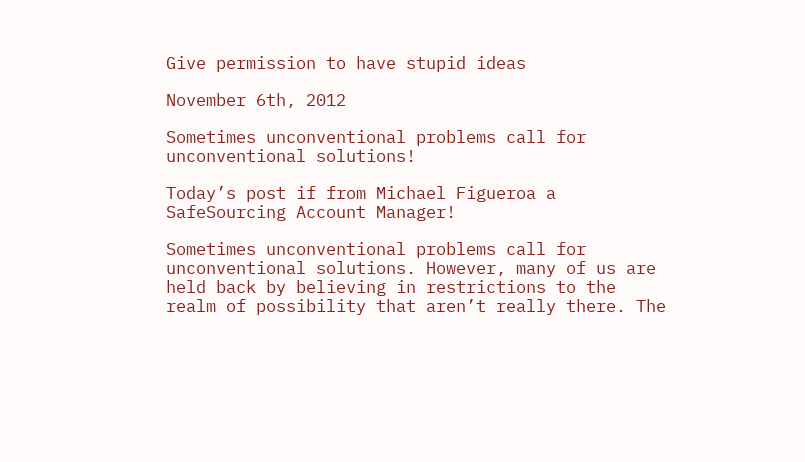Give permission to have stupid ideas

November 6th, 2012

Sometimes unconventional problems call for unconventional solutions!

Today’s post if from Michael Figueroa a SafeSourcing Account Manager!

Sometimes unconventional problems call for unconventional solutions. However, many of us are held back by believing in restrictions to the realm of possibility that aren’t really there. The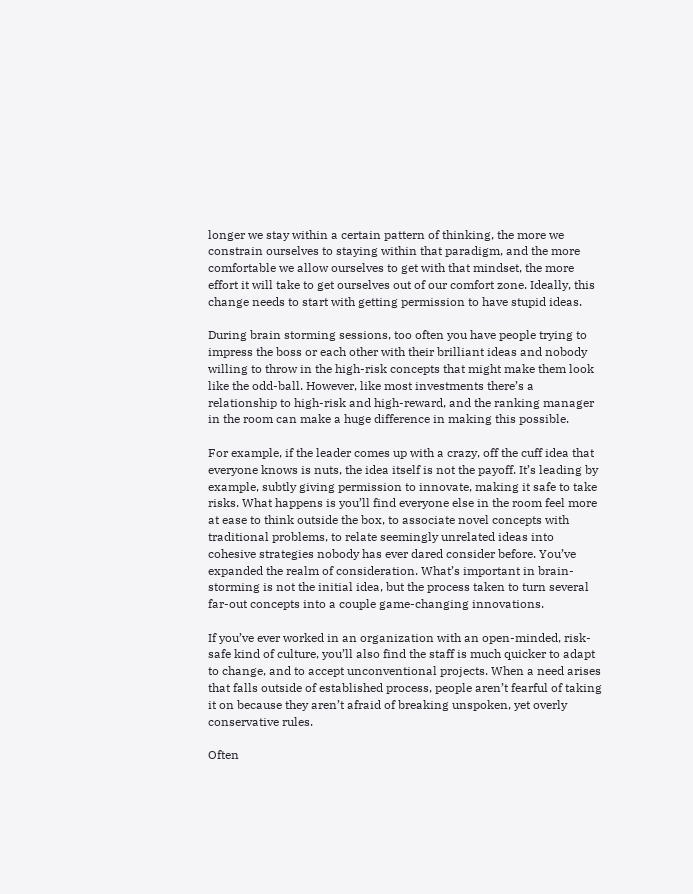longer we stay within a certain pattern of thinking, the more we constrain ourselves to staying within that paradigm, and the more comfortable we allow ourselves to get with that mindset, the more effort it will take to get ourselves out of our comfort zone. Ideally, this change needs to start with getting permission to have stupid ideas.

During brain storming sessions, too often you have people trying to impress the boss or each other with their brilliant ideas and nobody willing to throw in the high-risk concepts that might make them look like the odd-ball. However, like most investments there’s a relationship to high-risk and high-reward, and the ranking manager in the room can make a huge difference in making this possible.

For example, if the leader comes up with a crazy, off the cuff idea that everyone knows is nuts, the idea itself is not the payoff. It’s leading by example, subtly giving permission to innovate, making it safe to take risks. What happens is you’ll find everyone else in the room feel more at ease to think outside the box, to associate novel concepts with traditional problems, to relate seemingly unrelated ideas into cohesive strategies nobody has ever dared consider before. You’ve expanded the realm of consideration. What’s important in brain-storming is not the initial idea, but the process taken to turn several far-out concepts into a couple game-changing innovations.

If you’ve ever worked in an organization with an open-minded, risk-safe kind of culture, you’ll also find the staff is much quicker to adapt to change, and to accept unconventional projects. When a need arises that falls outside of established process, people aren’t fearful of taking it on because they aren’t afraid of breaking unspoken, yet overly conservative rules.

Often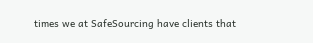times we at SafeSourcing have clients that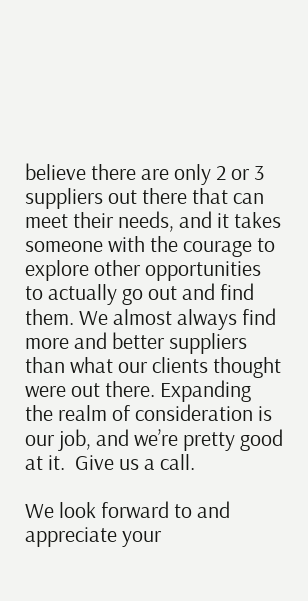believe there are only 2 or 3 suppliers out there that can meet their needs, and it takes someone with the courage to explore other opportunities to actually go out and find them. We almost always find more and better suppliers than what our clients thought were out there. Expanding the realm of consideration is our job, and we’re pretty good at it.  Give us a call.

We look forward to and appreciate your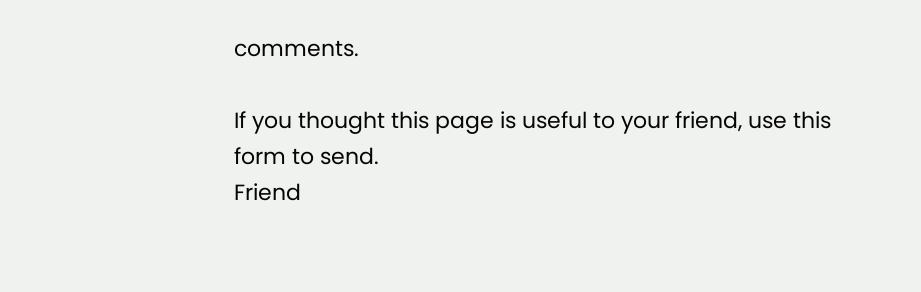comments.

If you thought this page is useful to your friend, use this form to send.
Friend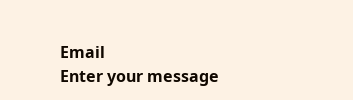Email
Enter your message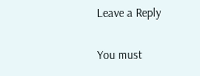Leave a Reply

You must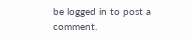be logged in to post a comment.